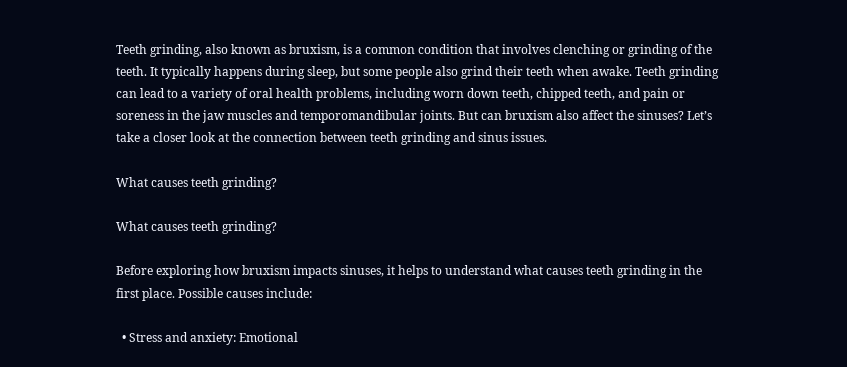Teeth grinding, also known as bruxism, is a common condition that involves clenching or grinding of the teeth. It typically happens during sleep, but some people also grind their teeth when awake. Teeth grinding can lead to a variety of oral health problems, including worn down teeth, chipped teeth, and pain or soreness in the jaw muscles and temporomandibular joints. But can bruxism also affect the sinuses? Let’s take a closer look at the connection between teeth grinding and sinus issues.

What causes teeth grinding?

What causes teeth grinding?

Before exploring how bruxism impacts sinuses, it helps to understand what causes teeth grinding in the first place. Possible causes include:

  • Stress and anxiety: Emotional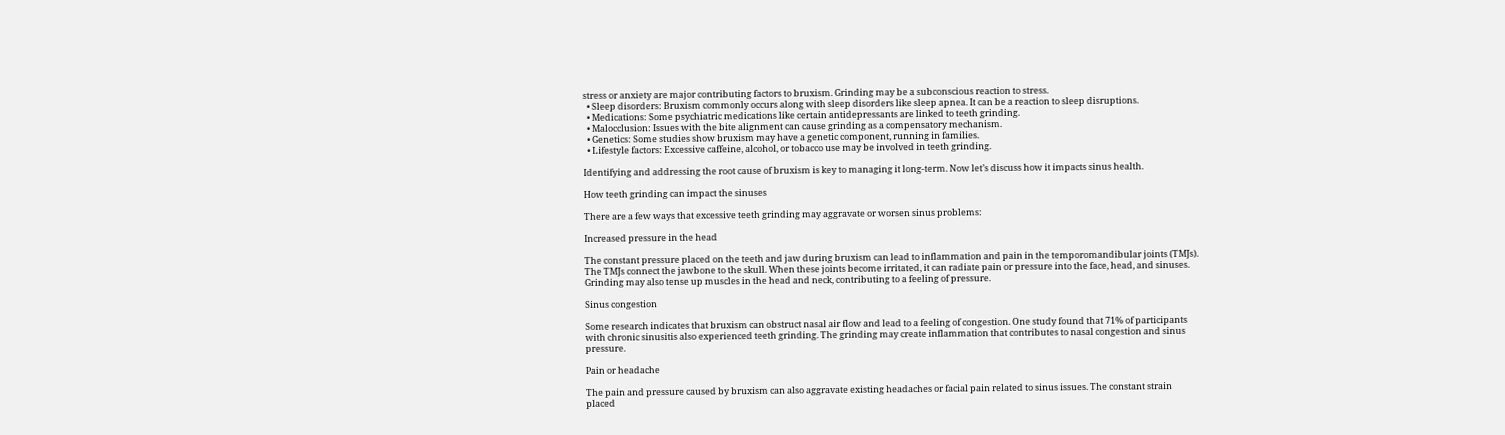stress or anxiety are major contributing factors to bruxism. Grinding may be a subconscious reaction to stress.
  • Sleep disorders: Bruxism commonly occurs along with sleep disorders like sleep apnea. It can be a reaction to sleep disruptions.
  • Medications: Some psychiatric medications like certain antidepressants are linked to teeth grinding.
  • Malocclusion: Issues with the bite alignment can cause grinding as a compensatory mechanism.
  • Genetics: Some studies show bruxism may have a genetic component, running in families.
  • Lifestyle factors: Excessive caffeine, alcohol, or tobacco use may be involved in teeth grinding.

Identifying and addressing the root cause of bruxism is key to managing it long-term. Now let’s discuss how it impacts sinus health.

How teeth grinding can impact the sinuses

There are a few ways that excessive teeth grinding may aggravate or worsen sinus problems:

Increased pressure in the head

The constant pressure placed on the teeth and jaw during bruxism can lead to inflammation and pain in the temporomandibular joints (TMJs). The TMJs connect the jawbone to the skull. When these joints become irritated, it can radiate pain or pressure into the face, head, and sinuses. Grinding may also tense up muscles in the head and neck, contributing to a feeling of pressure.

Sinus congestion

Some research indicates that bruxism can obstruct nasal air flow and lead to a feeling of congestion. One study found that 71% of participants with chronic sinusitis also experienced teeth grinding. The grinding may create inflammation that contributes to nasal congestion and sinus pressure.

Pain or headache

The pain and pressure caused by bruxism can also aggravate existing headaches or facial pain related to sinus issues. The constant strain placed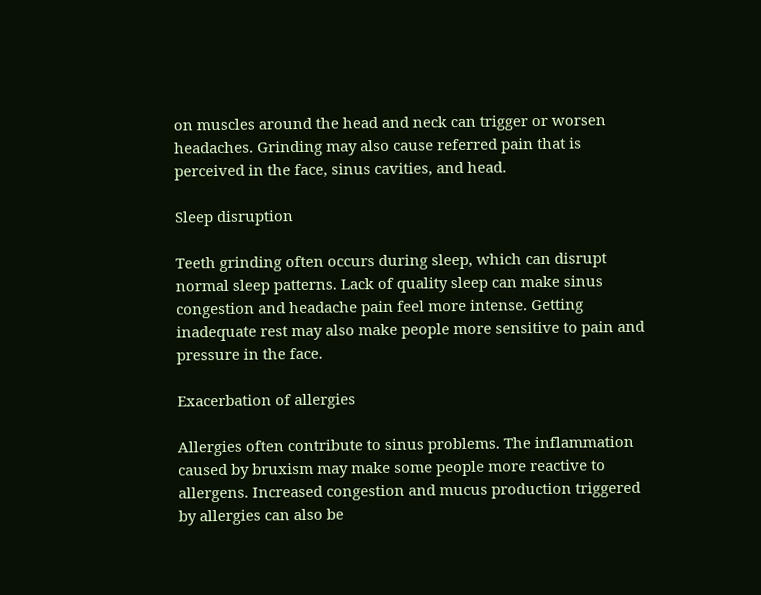on muscles around the head and neck can trigger or worsen headaches. Grinding may also cause referred pain that is perceived in the face, sinus cavities, and head.

Sleep disruption

Teeth grinding often occurs during sleep, which can disrupt normal sleep patterns. Lack of quality sleep can make sinus congestion and headache pain feel more intense. Getting inadequate rest may also make people more sensitive to pain and pressure in the face.

Exacerbation of allergies

Allergies often contribute to sinus problems. The inflammation caused by bruxism may make some people more reactive to allergens. Increased congestion and mucus production triggered by allergies can also be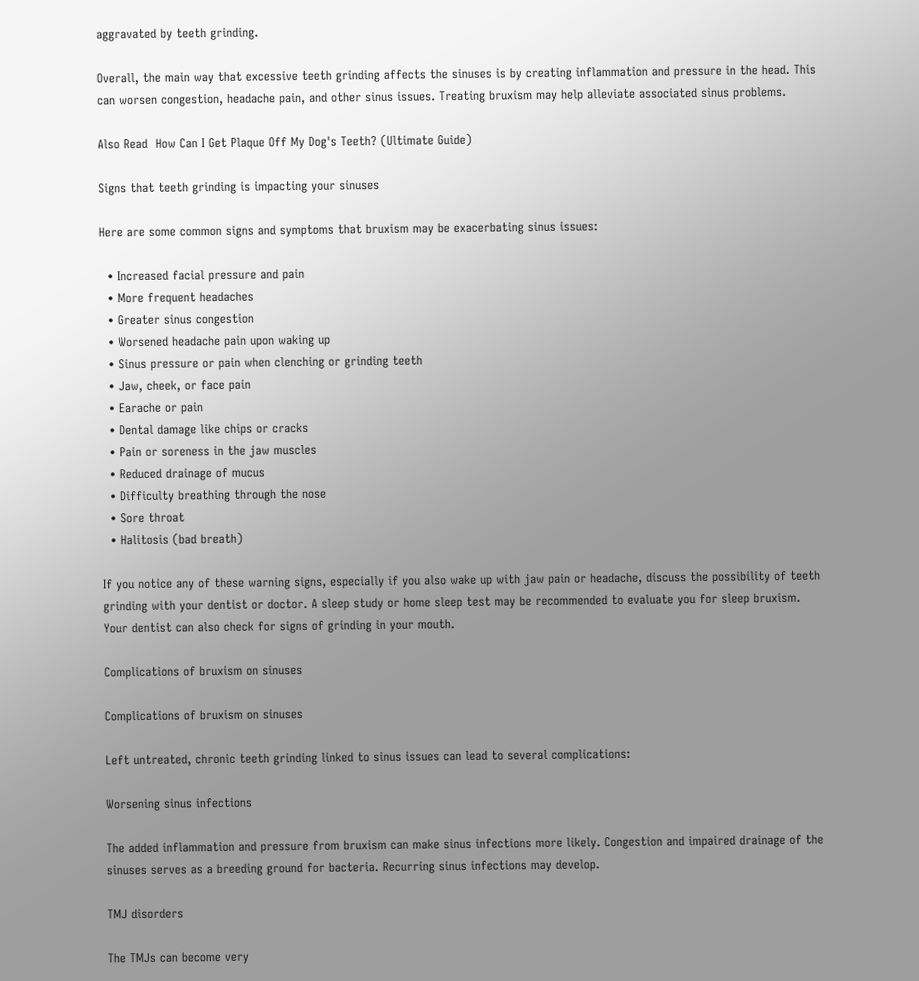aggravated by teeth grinding.

Overall, the main way that excessive teeth grinding affects the sinuses is by creating inflammation and pressure in the head. This can worsen congestion, headache pain, and other sinus issues. Treating bruxism may help alleviate associated sinus problems.

Also Read  How Can I Get Plaque Off My Dog's Teeth? (Ultimate Guide)

Signs that teeth grinding is impacting your sinuses

Here are some common signs and symptoms that bruxism may be exacerbating sinus issues:

  • Increased facial pressure and pain
  • More frequent headaches
  • Greater sinus congestion
  • Worsened headache pain upon waking up
  • Sinus pressure or pain when clenching or grinding teeth
  • Jaw, cheek, or face pain
  • Earache or pain
  • Dental damage like chips or cracks
  • Pain or soreness in the jaw muscles
  • Reduced drainage of mucus
  • Difficulty breathing through the nose
  • Sore throat
  • Halitosis (bad breath)

If you notice any of these warning signs, especially if you also wake up with jaw pain or headache, discuss the possibility of teeth grinding with your dentist or doctor. A sleep study or home sleep test may be recommended to evaluate you for sleep bruxism. Your dentist can also check for signs of grinding in your mouth.

Complications of bruxism on sinuses

Complications of bruxism on sinuses

Left untreated, chronic teeth grinding linked to sinus issues can lead to several complications:

Worsening sinus infections

The added inflammation and pressure from bruxism can make sinus infections more likely. Congestion and impaired drainage of the sinuses serves as a breeding ground for bacteria. Recurring sinus infections may develop.

TMJ disorders

The TMJs can become very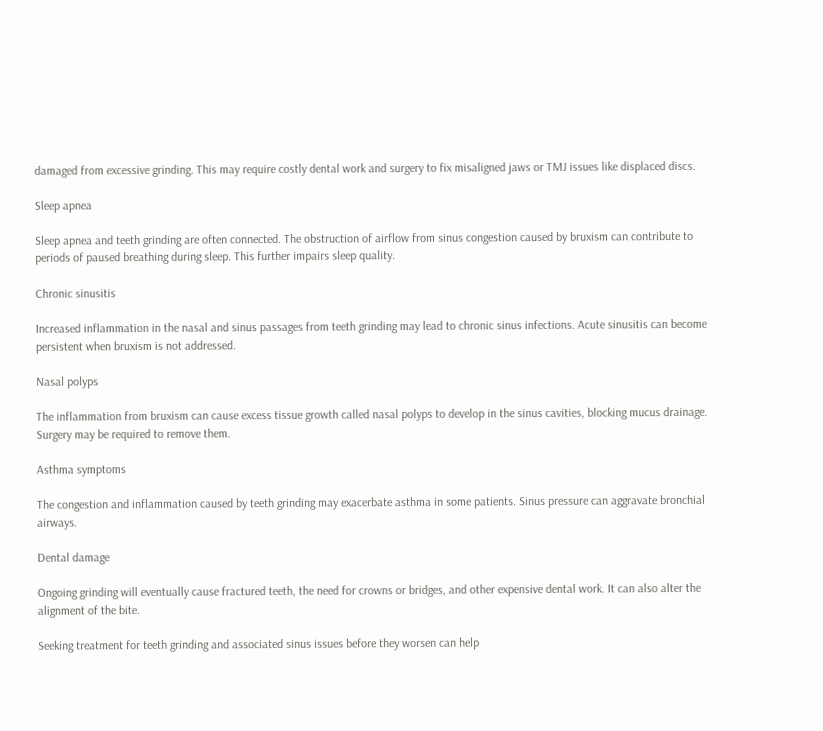damaged from excessive grinding. This may require costly dental work and surgery to fix misaligned jaws or TMJ issues like displaced discs.

Sleep apnea

Sleep apnea and teeth grinding are often connected. The obstruction of airflow from sinus congestion caused by bruxism can contribute to periods of paused breathing during sleep. This further impairs sleep quality.

Chronic sinusitis

Increased inflammation in the nasal and sinus passages from teeth grinding may lead to chronic sinus infections. Acute sinusitis can become persistent when bruxism is not addressed.

Nasal polyps

The inflammation from bruxism can cause excess tissue growth called nasal polyps to develop in the sinus cavities, blocking mucus drainage. Surgery may be required to remove them.

Asthma symptoms

The congestion and inflammation caused by teeth grinding may exacerbate asthma in some patients. Sinus pressure can aggravate bronchial airways.

Dental damage

Ongoing grinding will eventually cause fractured teeth, the need for crowns or bridges, and other expensive dental work. It can also alter the alignment of the bite.

Seeking treatment for teeth grinding and associated sinus issues before they worsen can help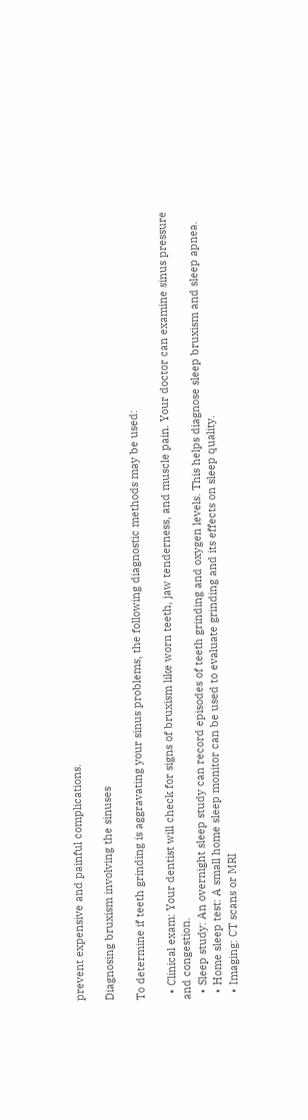prevent expensive and painful complications.

Diagnosing bruxism involving the sinuses

To determine if teeth grinding is aggravating your sinus problems, the following diagnostic methods may be used:

  • Clinical exam: Your dentist will check for signs of bruxism like worn teeth, jaw tenderness, and muscle pain. Your doctor can examine sinus pressure and congestion.
  • Sleep study: An overnight sleep study can record episodes of teeth grinding and oxygen levels. This helps diagnose sleep bruxism and sleep apnea.
  • Home sleep test: A small home sleep monitor can be used to evaluate grinding and its effects on sleep quality.
  • Imaging: CT scans or MRI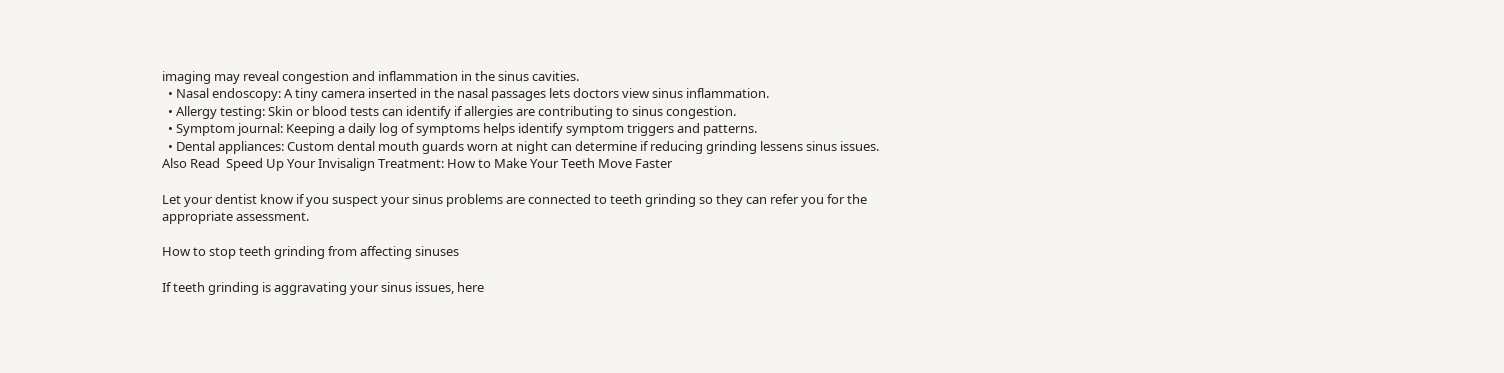imaging may reveal congestion and inflammation in the sinus cavities.
  • Nasal endoscopy: A tiny camera inserted in the nasal passages lets doctors view sinus inflammation.
  • Allergy testing: Skin or blood tests can identify if allergies are contributing to sinus congestion.
  • Symptom journal: Keeping a daily log of symptoms helps identify symptom triggers and patterns.
  • Dental appliances: Custom dental mouth guards worn at night can determine if reducing grinding lessens sinus issues.
Also Read  Speed Up Your Invisalign Treatment: How to Make Your Teeth Move Faster

Let your dentist know if you suspect your sinus problems are connected to teeth grinding so they can refer you for the appropriate assessment.

How to stop teeth grinding from affecting sinuses

If teeth grinding is aggravating your sinus issues, here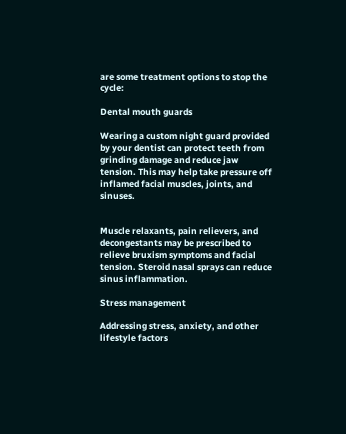are some treatment options to stop the cycle:

Dental mouth guards

Wearing a custom night guard provided by your dentist can protect teeth from grinding damage and reduce jaw tension. This may help take pressure off inflamed facial muscles, joints, and sinuses.


Muscle relaxants, pain relievers, and decongestants may be prescribed to relieve bruxism symptoms and facial tension. Steroid nasal sprays can reduce sinus inflammation.

Stress management

Addressing stress, anxiety, and other lifestyle factors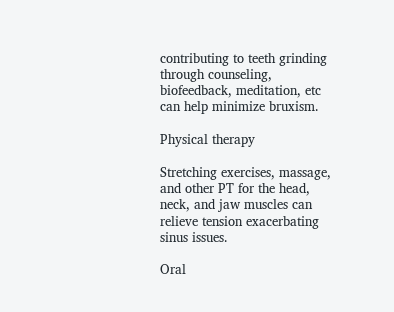contributing to teeth grinding through counseling, biofeedback, meditation, etc can help minimize bruxism.

Physical therapy

Stretching exercises, massage, and other PT for the head, neck, and jaw muscles can relieve tension exacerbating sinus issues.

Oral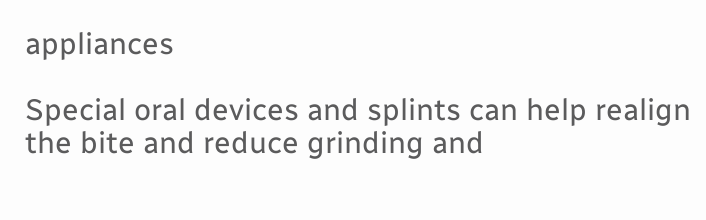appliances

Special oral devices and splints can help realign the bite and reduce grinding and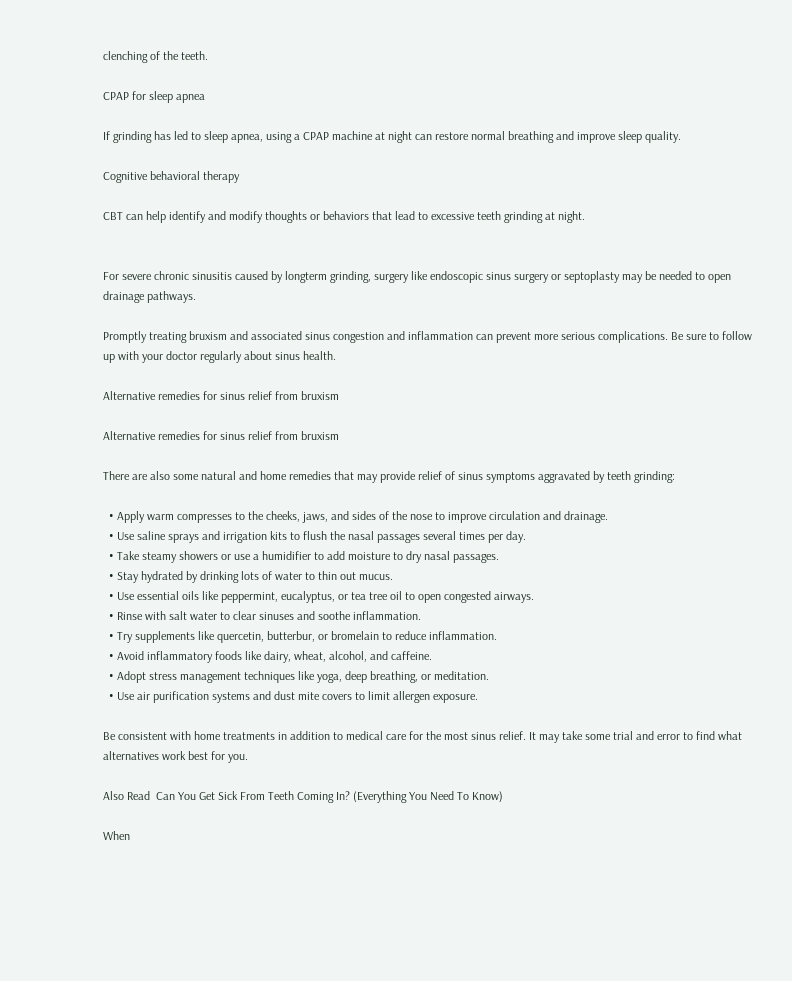clenching of the teeth.

CPAP for sleep apnea

If grinding has led to sleep apnea, using a CPAP machine at night can restore normal breathing and improve sleep quality.

Cognitive behavioral therapy

CBT can help identify and modify thoughts or behaviors that lead to excessive teeth grinding at night.


For severe chronic sinusitis caused by longterm grinding, surgery like endoscopic sinus surgery or septoplasty may be needed to open drainage pathways.

Promptly treating bruxism and associated sinus congestion and inflammation can prevent more serious complications. Be sure to follow up with your doctor regularly about sinus health.

Alternative remedies for sinus relief from bruxism

Alternative remedies for sinus relief from bruxism

There are also some natural and home remedies that may provide relief of sinus symptoms aggravated by teeth grinding:

  • Apply warm compresses to the cheeks, jaws, and sides of the nose to improve circulation and drainage.
  • Use saline sprays and irrigation kits to flush the nasal passages several times per day.
  • Take steamy showers or use a humidifier to add moisture to dry nasal passages.
  • Stay hydrated by drinking lots of water to thin out mucus.
  • Use essential oils like peppermint, eucalyptus, or tea tree oil to open congested airways.
  • Rinse with salt water to clear sinuses and soothe inflammation.
  • Try supplements like quercetin, butterbur, or bromelain to reduce inflammation.
  • Avoid inflammatory foods like dairy, wheat, alcohol, and caffeine.
  • Adopt stress management techniques like yoga, deep breathing, or meditation.
  • Use air purification systems and dust mite covers to limit allergen exposure.

Be consistent with home treatments in addition to medical care for the most sinus relief. It may take some trial and error to find what alternatives work best for you.

Also Read  Can You Get Sick From Teeth Coming In? (Everything You Need To Know)

When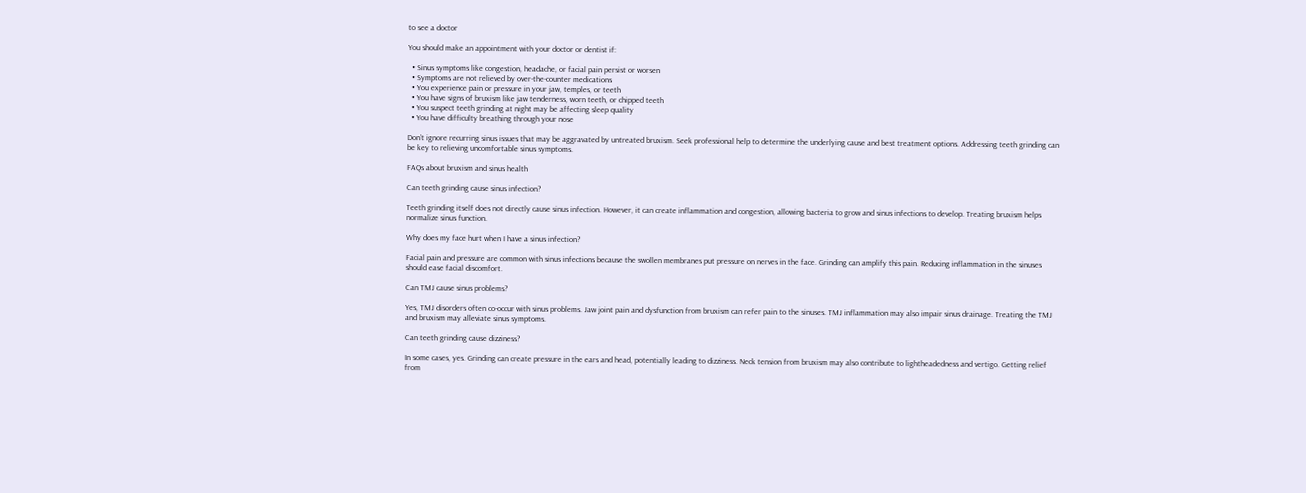to see a doctor

You should make an appointment with your doctor or dentist if:

  • Sinus symptoms like congestion, headache, or facial pain persist or worsen
  • Symptoms are not relieved by over-the-counter medications
  • You experience pain or pressure in your jaw, temples, or teeth
  • You have signs of bruxism like jaw tenderness, worn teeth, or chipped teeth
  • You suspect teeth grinding at night may be affecting sleep quality
  • You have difficulty breathing through your nose

Don’t ignore recurring sinus issues that may be aggravated by untreated bruxism. Seek professional help to determine the underlying cause and best treatment options. Addressing teeth grinding can be key to relieving uncomfortable sinus symptoms.

FAQs about bruxism and sinus health

Can teeth grinding cause sinus infection?

Teeth grinding itself does not directly cause sinus infection. However, it can create inflammation and congestion, allowing bacteria to grow and sinus infections to develop. Treating bruxism helps normalize sinus function.

Why does my face hurt when I have a sinus infection?

Facial pain and pressure are common with sinus infections because the swollen membranes put pressure on nerves in the face. Grinding can amplify this pain. Reducing inflammation in the sinuses should ease facial discomfort.

Can TMJ cause sinus problems?

Yes, TMJ disorders often co-occur with sinus problems. Jaw joint pain and dysfunction from bruxism can refer pain to the sinuses. TMJ inflammation may also impair sinus drainage. Treating the TMJ and bruxism may alleviate sinus symptoms.

Can teeth grinding cause dizziness?

In some cases, yes. Grinding can create pressure in the ears and head, potentially leading to dizziness. Neck tension from bruxism may also contribute to lightheadedness and vertigo. Getting relief from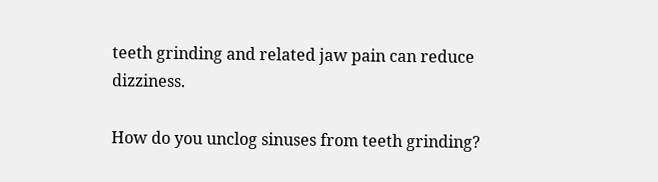teeth grinding and related jaw pain can reduce dizziness.

How do you unclog sinuses from teeth grinding?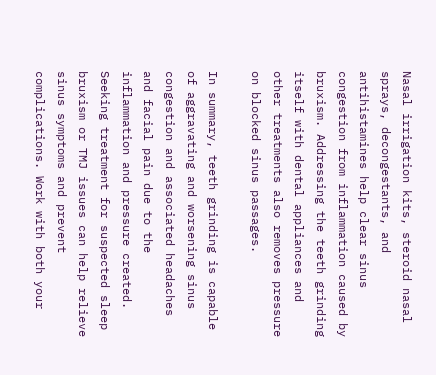Nasal irrigation kits, steroid nasal sprays, decongestants, and antihistamines help clear sinus congestion from inflammation caused by bruxism. Addressing the teeth grinding itself with dental appliances and other treatments also removes pressure on blocked sinus passages.

In summary, teeth grinding is capable of aggravating and worsening sinus congestion and associated headaches and facial pain due to the inflammation and pressure created. Seeking treatment for suspected sleep bruxism or TMJ issues can help relieve sinus symptoms and prevent complications. Work with both your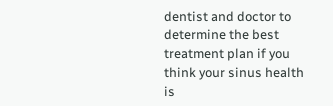dentist and doctor to determine the best treatment plan if you think your sinus health is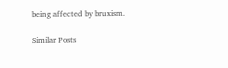being affected by bruxism.

Similar Posts